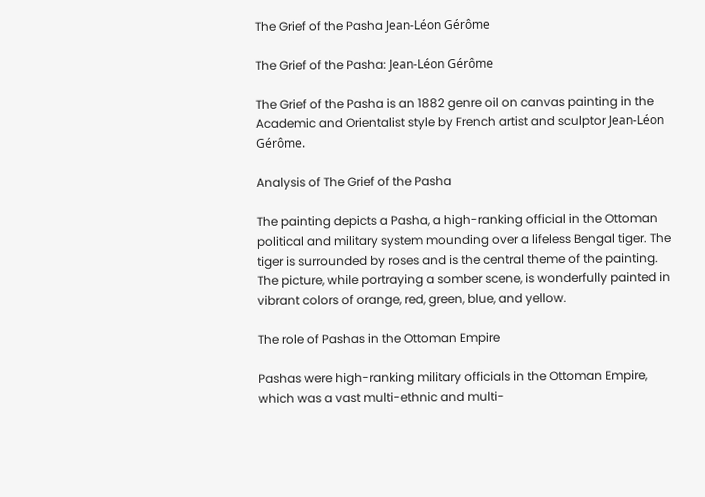The Grief of the Pasha Jean-Léon Gérôme

The Grief of the Pasha: Jean-Léon Gérôme

The Grief of the Pasha is an 1882 genre oil on canvas painting in the Academic and Orientalist style by French artist and sculptor Jean-Léon Gérôme.

Analysis of The Grief of the Pasha

The painting depicts a Pasha, a high-ranking official in the Ottoman political and military system mounding over a lifeless Bengal tiger. The tiger is surrounded by roses and is the central theme of the painting. The picture, while portraying a somber scene, is wonderfully painted in vibrant colors of orange, red, green, blue, and yellow.

The role of Pashas in the Ottoman Empire

Pashas were high-ranking military officials in the Ottoman Empire, which was a vast multi-ethnic and multi-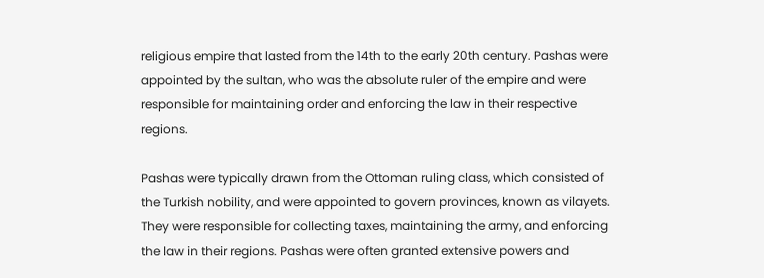religious empire that lasted from the 14th to the early 20th century. Pashas were appointed by the sultan, who was the absolute ruler of the empire and were responsible for maintaining order and enforcing the law in their respective regions.

Pashas were typically drawn from the Ottoman ruling class, which consisted of the Turkish nobility, and were appointed to govern provinces, known as vilayets. They were responsible for collecting taxes, maintaining the army, and enforcing the law in their regions. Pashas were often granted extensive powers and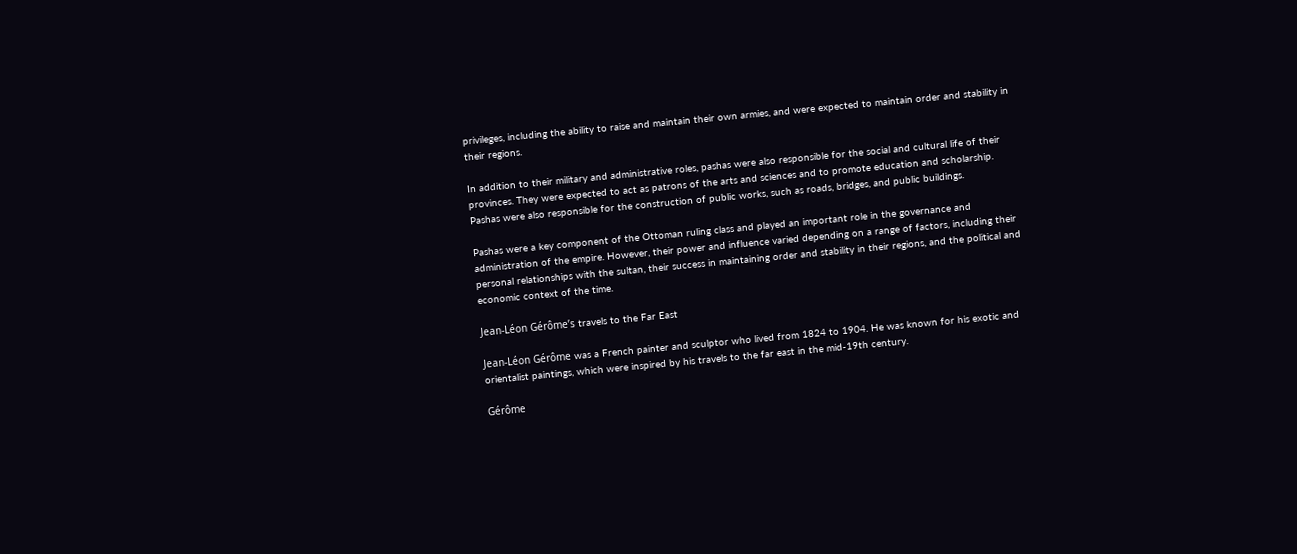privileges, including the ability to raise and maintain their own armies, and were expected to maintain order and stability in their regions.

In addition to their military and administrative roles, pashas were also responsible for the social and cultural life of their provinces. They were expected to act as patrons of the arts and sciences and to promote education and scholarship. Pashas were also responsible for the construction of public works, such as roads, bridges, and public buildings.

Pashas were a key component of the Ottoman ruling class and played an important role in the governance and administration of the empire. However, their power and influence varied depending on a range of factors, including their personal relationships with the sultan, their success in maintaining order and stability in their regions, and the political and economic context of the time.

Jean-Léon Gérôme’s travels to the Far East

Jean-Léon Gérôme was a French painter and sculptor who lived from 1824 to 1904. He was known for his exotic and orientalist paintings, which were inspired by his travels to the far east in the mid-19th century.

Gérôme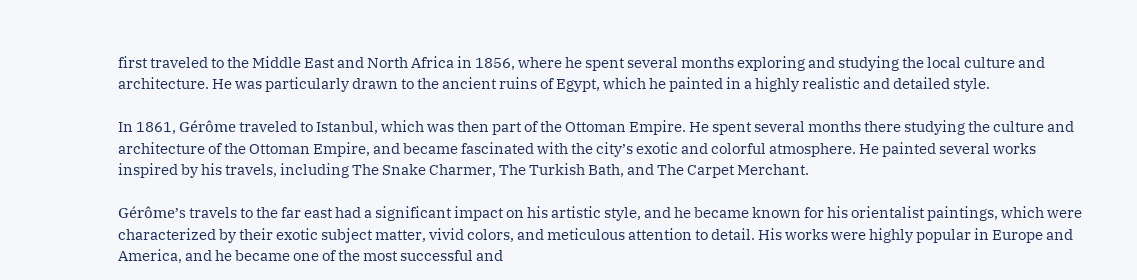first traveled to the Middle East and North Africa in 1856, where he spent several months exploring and studying the local culture and architecture. He was particularly drawn to the ancient ruins of Egypt, which he painted in a highly realistic and detailed style.

In 1861, Gérôme traveled to Istanbul, which was then part of the Ottoman Empire. He spent several months there studying the culture and architecture of the Ottoman Empire, and became fascinated with the city’s exotic and colorful atmosphere. He painted several works inspired by his travels, including The Snake Charmer, The Turkish Bath, and The Carpet Merchant.

Gérôme’s travels to the far east had a significant impact on his artistic style, and he became known for his orientalist paintings, which were characterized by their exotic subject matter, vivid colors, and meticulous attention to detail. His works were highly popular in Europe and America, and he became one of the most successful and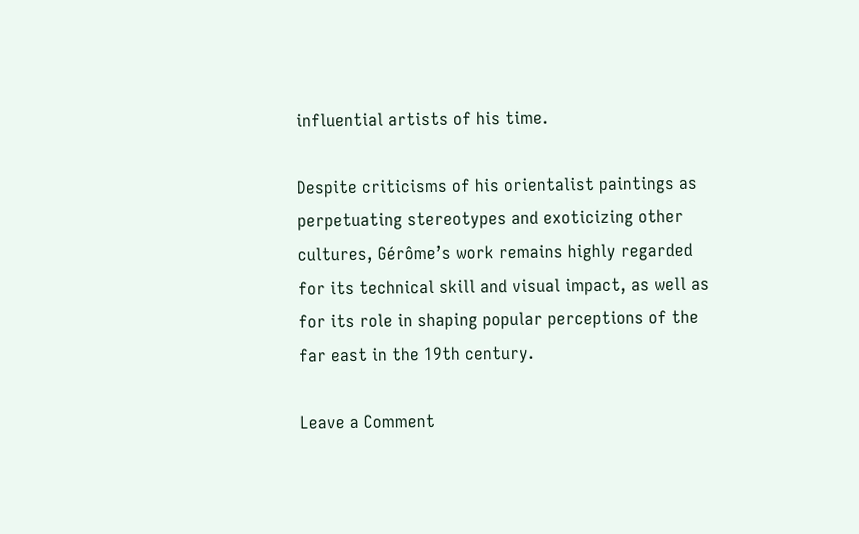influential artists of his time.

Despite criticisms of his orientalist paintings as perpetuating stereotypes and exoticizing other cultures, Gérôme’s work remains highly regarded for its technical skill and visual impact, as well as for its role in shaping popular perceptions of the far east in the 19th century.

Leave a Comment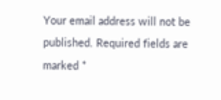Your email address will not be published. Required fields are marked *